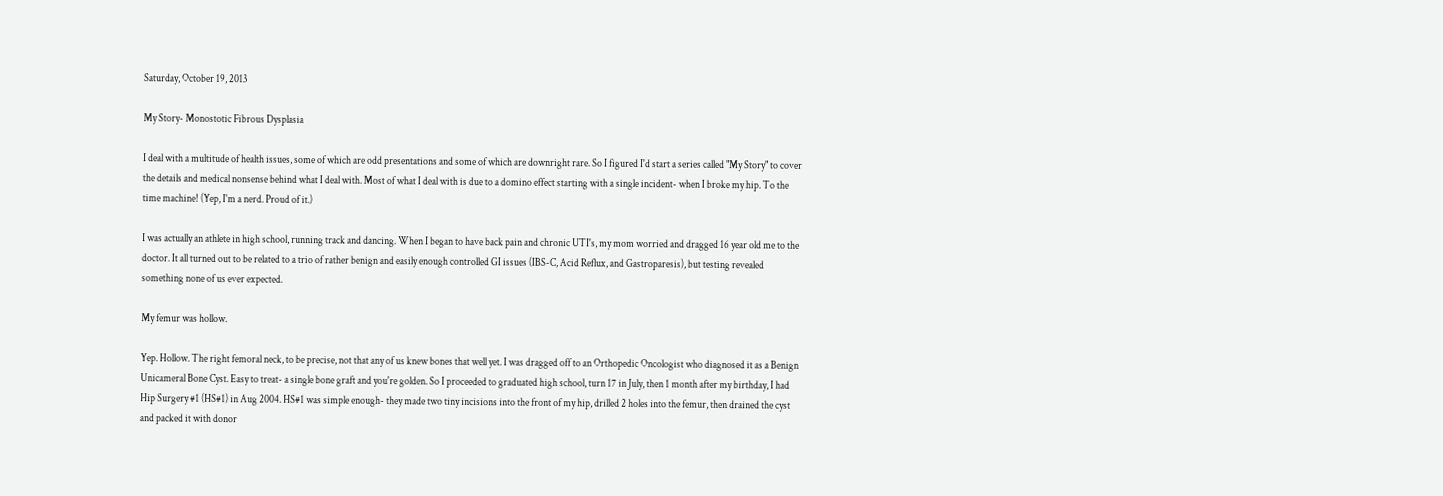Saturday, October 19, 2013

My Story- Monostotic Fibrous Dysplasia

I deal with a multitude of health issues, some of which are odd presentations and some of which are downright rare. So I figured I'd start a series called "My Story" to cover the details and medical nonsense behind what I deal with. Most of what I deal with is due to a domino effect starting with a single incident- when I broke my hip. To the time machine! (Yep, I'm a nerd. Proud of it.)

I was actually an athlete in high school, running track and dancing. When I began to have back pain and chronic UTI's, my mom worried and dragged 16 year old me to the doctor. It all turned out to be related to a trio of rather benign and easily enough controlled GI issues (IBS-C, Acid Reflux, and Gastroparesis), but testing revealed something none of us ever expected.

My femur was hollow.

Yep. Hollow. The right femoral neck, to be precise, not that any of us knew bones that well yet. I was dragged off to an Orthopedic Oncologist who diagnosed it as a Benign Unicameral Bone Cyst. Easy to treat- a single bone graft and you're golden. So I proceeded to graduated high school, turn 17 in July, then 1 month after my birthday, I had Hip Surgery #1 (HS#1) in Aug 2004. HS#1 was simple enough- they made two tiny incisions into the front of my hip, drilled 2 holes into the femur, then drained the cyst and packed it with donor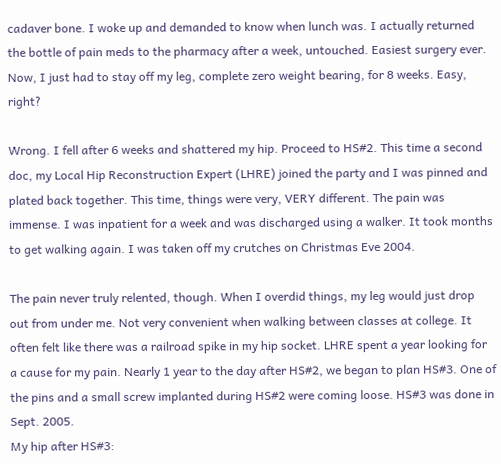cadaver bone. I woke up and demanded to know when lunch was. I actually returned the bottle of pain meds to the pharmacy after a week, untouched. Easiest surgery ever. Now, I just had to stay off my leg, complete zero weight bearing, for 8 weeks. Easy, right?

Wrong. I fell after 6 weeks and shattered my hip. Proceed to HS#2. This time a second doc, my Local Hip Reconstruction Expert (LHRE) joined the party and I was pinned and plated back together. This time, things were very, VERY different. The pain was immense. I was inpatient for a week and was discharged using a walker. It took months to get walking again. I was taken off my crutches on Christmas Eve 2004.

The pain never truly relented, though. When I overdid things, my leg would just drop out from under me. Not very convenient when walking between classes at college. It often felt like there was a railroad spike in my hip socket. LHRE spent a year looking for a cause for my pain. Nearly 1 year to the day after HS#2, we began to plan HS#3. One of the pins and a small screw implanted during HS#2 were coming loose. HS#3 was done in Sept. 2005.
My hip after HS#3: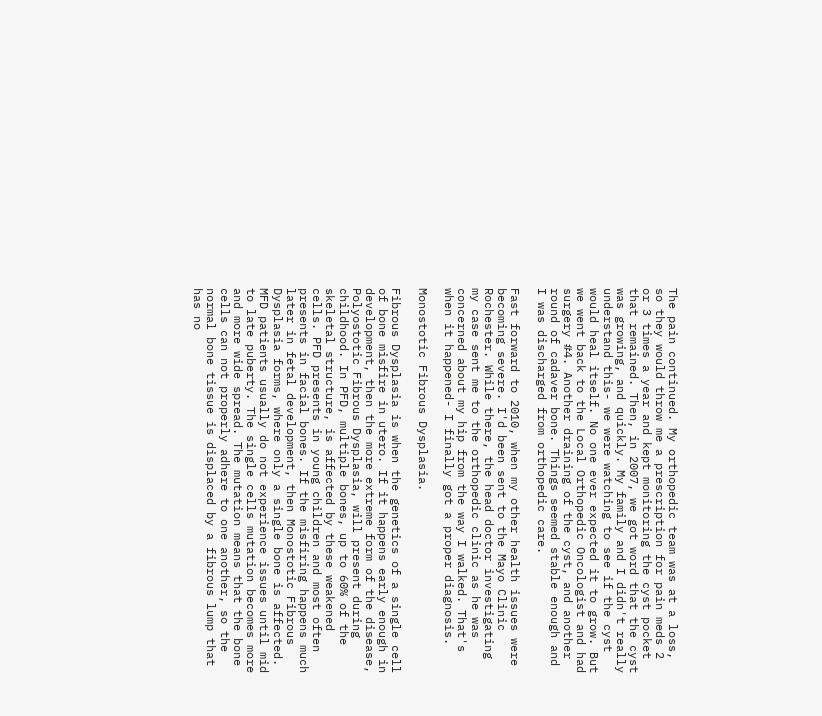The pain continued. My orthopedic team was at a loss, so they would throw me a prescription for pain meds 2 or 3 times a year and kept monitoring the cyst pocket that remained. Then, in 2007, we got word that the cyst was growing, and quickly. My family and I didn't really understand this- we were watching to see if the cyst would heal itself. No one ever expected it to grow. But we went back to the Local Orthopedic Oncologist and had surgery #4. Another draining of the cyst, and another round of cadaver bone. Things seemed stable enough and I was discharged from orthopedic care.

Fast forward to 2010, when my other health issues were becoming severe. I'd been sent to the Mayo Clinic Rochester. While there, the head doctor investigating my case sent me to the orthopedic clinic as he was concerned about my hip from the way I walked. That's when it happened- I finally got a proper diagnosis.

Monostotic Fibrous Dysplasia.

Fibrous Dysplasia is when the genetics of a single cell of bone misfire in utero. If it happens early enough in development, then the more extreme form of the disease, Polyostotic Fibrous Dysplasia, will present during childhood. In PFD, multiple bones, up to 60% of the skeletal structure, is affected by these weakened cells. PFD presents in young children and most often presents in facial bones. If the misfiring happens much later in fetal development, then Monostotic Fibrous Dysplasia forms, where only a single bone is affected. MFD patients usually do not experience issues until mid to late puberty. The single cells mutation becomes more and more wide spread. The mutation means that the bone cells can not properly adhere to one another, so the normal bone tissue is displaced by a fibrous lump that has no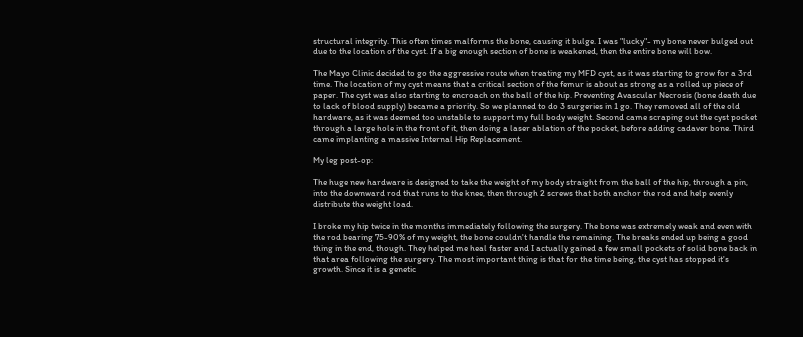structural integrity. This often times malforms the bone, causing it bulge. I was "lucky"- my bone never bulged out due to the location of the cyst. If a big enough section of bone is weakened, then the entire bone will bow.

The Mayo Clinic decided to go the aggressive route when treating my MFD cyst, as it was starting to grow for a 3rd time. The location of my cyst means that a critical section of the femur is about as strong as a rolled up piece of paper. The cyst was also starting to encroach on the ball of the hip. Preventing Avascular Necrosis (bone death due to lack of blood supply) became a priority. So we planned to do 3 surgeries in 1 go. They removed all of the old hardware, as it was deemed too unstable to support my full body weight. Second came scraping out the cyst pocket through a large hole in the front of it, then doing a laser ablation of the pocket, before adding cadaver bone. Third came implanting a massive Internal Hip Replacement.

My leg post-op:

The huge new hardware is designed to take the weight of my body straight from the ball of the hip, through a pin, into the downward rod that runs to the knee, then through 2 screws that both anchor the rod and help evenly distribute the weight load.

I broke my hip twice in the months immediately following the surgery. The bone was extremely weak and even with the rod bearing 75-90% of my weight, the bone couldn't handle the remaining. The breaks ended up being a good thing in the end, though. They helped me heal faster and I actually gained a few small pockets of solid bone back in that area following the surgery. The most important thing is that for the time being, the cyst has stopped it's growth. Since it is a genetic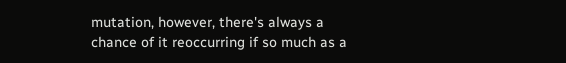mutation, however, there's always a chance of it reoccurring if so much as a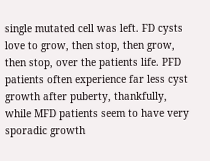single mutated cell was left. FD cysts love to grow, then stop, then grow, then stop, over the patients life. PFD patients often experience far less cyst growth after puberty, thankfully, while MFD patients seem to have very sporadic growth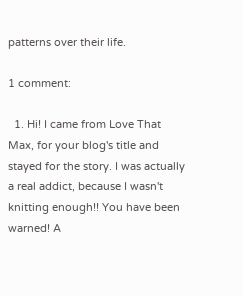patterns over their life.

1 comment:

  1. Hi! I came from Love That Max, for your blog's title and stayed for the story. I was actually a real addict, because I wasn't knitting enough!! You have been warned! A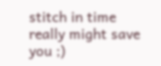stitch in time really might save you ;)